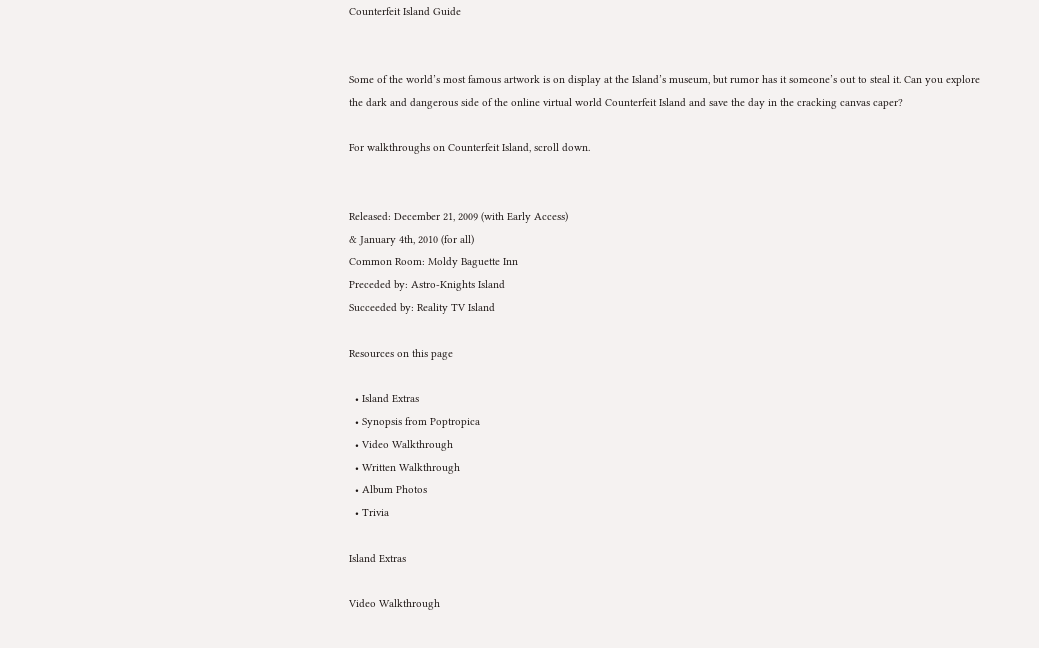Counterfeit Island Guide


Some of the world’s most famous artwork is on display at the Island’s museum, but rumor has it someone’s out to steal it. Can you explore the dark and dangerous side of the online virtual world Counterfeit Island and save the day in the cracking canvas caper?

For walkthroughs on Counterfeit Island, scroll down.


Released: December 21, 2009 (with Early Access)
& January 4th, 2010 (for all)
Common Room: Moldy Baguette Inn
Preceded by: Astro-Knights Island
Succeeded by: Reality TV Island

Resources on this page

  • Island Extras
  • Synopsis from Poptropica
  • Video Walkthrough
  • Written Walkthrough
  • Album Photos
  • Trivia

Island Extras

Video Walkthrough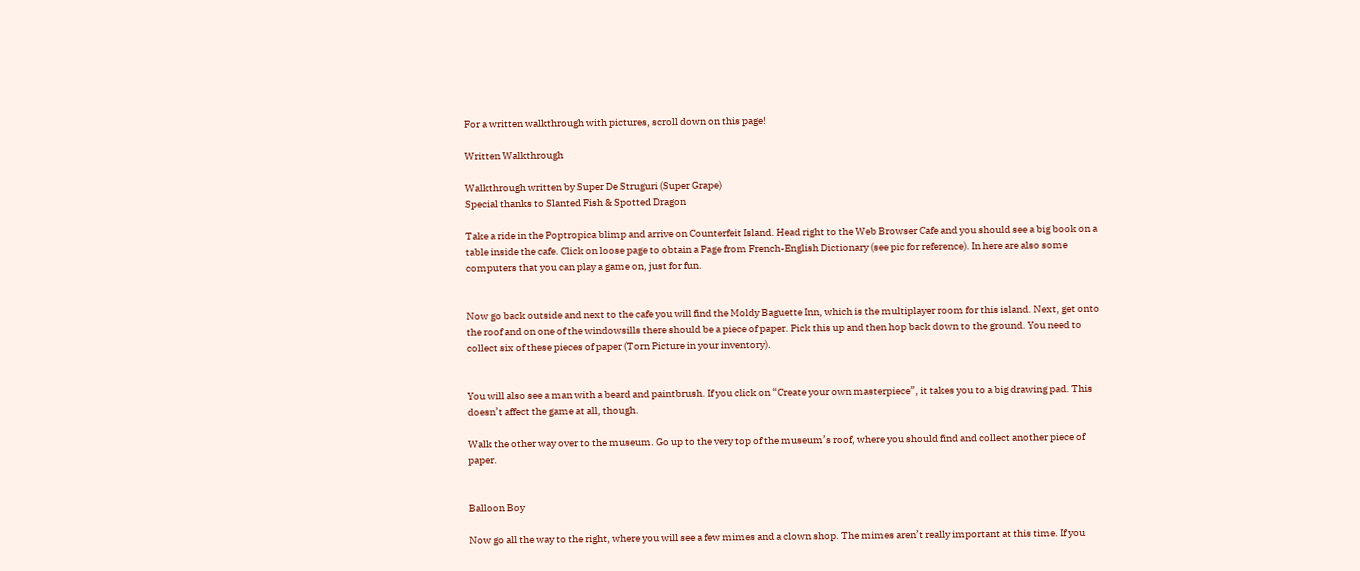For a written walkthrough with pictures, scroll down on this page!

Written Walkthrough

Walkthrough written by Super De Struguri (Super Grape)
Special thanks to Slanted Fish & Spotted Dragon

Take a ride in the Poptropica blimp and arrive on Counterfeit Island. Head right to the Web Browser Cafe and you should see a big book on a table inside the cafe. Click on loose page to obtain a Page from French-English Dictionary (see pic for reference). In here are also some computers that you can play a game on, just for fun.


Now go back outside and next to the cafe you will find the Moldy Baguette Inn, which is the multiplayer room for this island. Next, get onto the roof and on one of the windowsills there should be a piece of paper. Pick this up and then hop back down to the ground. You need to collect six of these pieces of paper (Torn Picture in your inventory).


You will also see a man with a beard and paintbrush. If you click on “Create your own masterpiece”, it takes you to a big drawing pad. This doesn’t affect the game at all, though.

Walk the other way over to the museum. Go up to the very top of the museum’s roof, where you should find and collect another piece of paper.


Balloon Boy

Now go all the way to the right, where you will see a few mimes and a clown shop. The mimes aren’t really important at this time. If you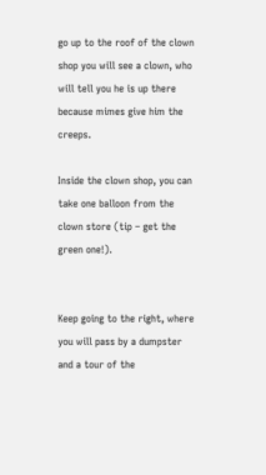go up to the roof of the clown shop you will see a clown, who will tell you he is up there because mimes give him the creeps.

Inside the clown shop, you can take one balloon from the clown store (tip – get the green one!).


Keep going to the right, where you will pass by a dumpster and a tour of the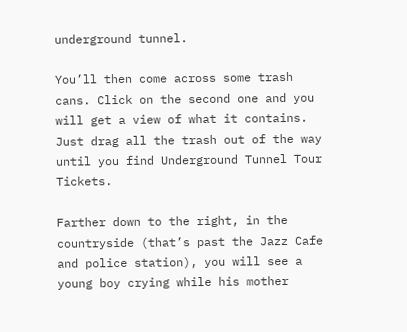underground tunnel.

You’ll then come across some trash cans. Click on the second one and you will get a view of what it contains. Just drag all the trash out of the way until you find Underground Tunnel Tour Tickets.

Farther down to the right, in the countryside (that’s past the Jazz Cafe and police station), you will see a young boy crying while his mother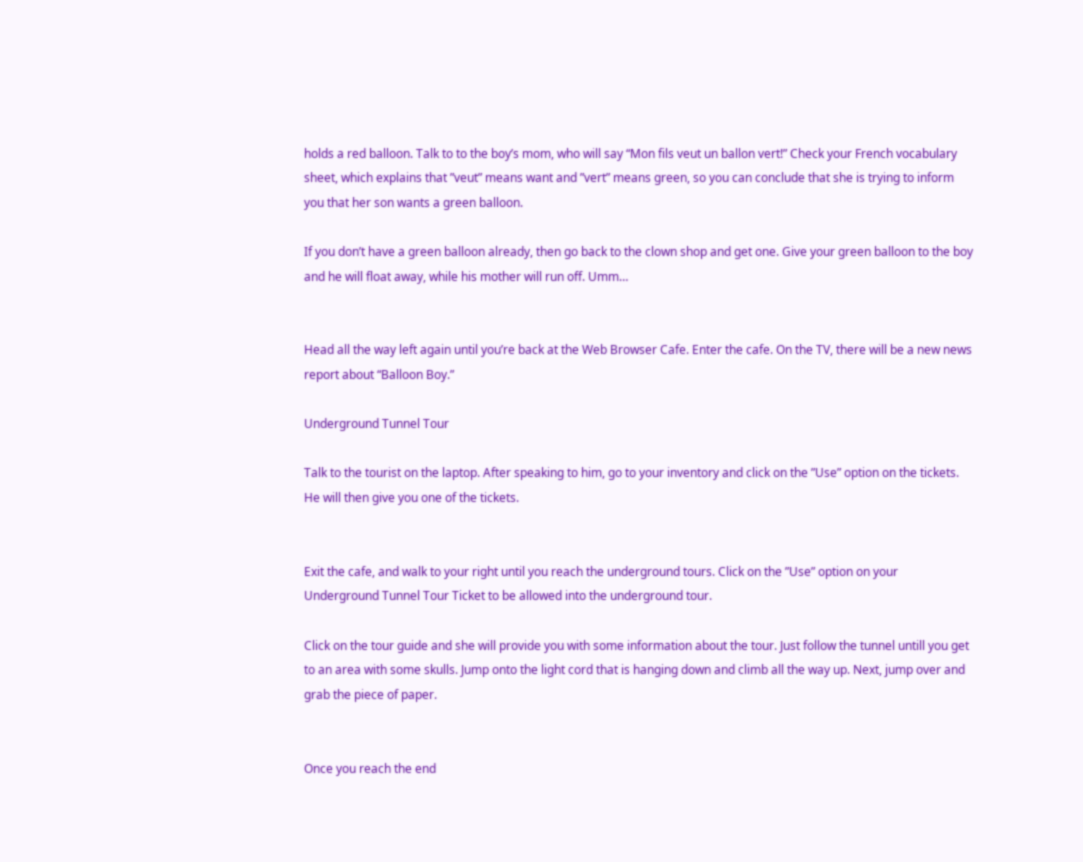holds a red balloon. Talk to to the boy’s mom, who will say “Mon fils veut un ballon vert!” Check your French vocabulary sheet, which explains that ”veut” means want and ”vert” means green, so you can conclude that she is trying to inform you that her son wants a green balloon.

If you don’t have a green balloon already, then go back to the clown shop and get one. Give your green balloon to the boy and he will float away, while his mother will run off. Umm…


Head all the way left again until you’re back at the Web Browser Cafe. Enter the cafe. On the TV, there will be a new news report about “Balloon Boy.”

Underground Tunnel Tour

Talk to the tourist on the laptop. After speaking to him, go to your inventory and click on the ”Use” option on the tickets. He will then give you one of the tickets.


Exit the cafe, and walk to your right until you reach the underground tours. Click on the ”Use” option on your Underground Tunnel Tour Ticket to be allowed into the underground tour.

Click on the tour guide and she will provide you with some information about the tour. Just follow the tunnel untill you get to an area with some skulls. Jump onto the light cord that is hanging down and climb all the way up. Next, jump over and grab the piece of paper.


Once you reach the end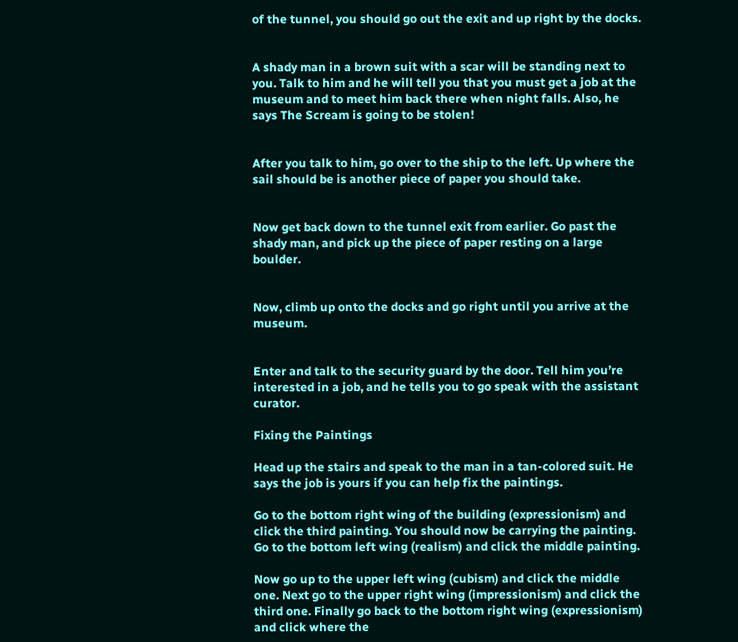of the tunnel, you should go out the exit and up right by the docks.


A shady man in a brown suit with a scar will be standing next to you. Talk to him and he will tell you that you must get a job at the museum and to meet him back there when night falls. Also, he says The Scream is going to be stolen!


After you talk to him, go over to the ship to the left. Up where the sail should be is another piece of paper you should take.


Now get back down to the tunnel exit from earlier. Go past the shady man, and pick up the piece of paper resting on a large boulder.


Now, climb up onto the docks and go right until you arrive at the museum.


Enter and talk to the security guard by the door. Tell him you’re interested in a job, and he tells you to go speak with the assistant curator.

Fixing the Paintings

Head up the stairs and speak to the man in a tan-colored suit. He says the job is yours if you can help fix the paintings.

Go to the bottom right wing of the building (expressionism) and click the third painting. You should now be carrying the painting. Go to the bottom left wing (realism) and click the middle painting.

Now go up to the upper left wing (cubism) and click the middle one. Next go to the upper right wing (impressionism) and click the third one. Finally go back to the bottom right wing (expressionism) and click where the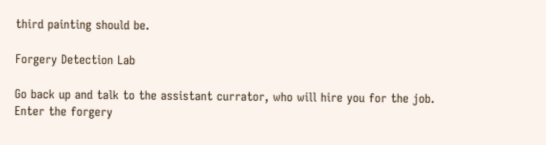third painting should be.

Forgery Detection Lab

Go back up and talk to the assistant currator, who will hire you for the job. Enter the forgery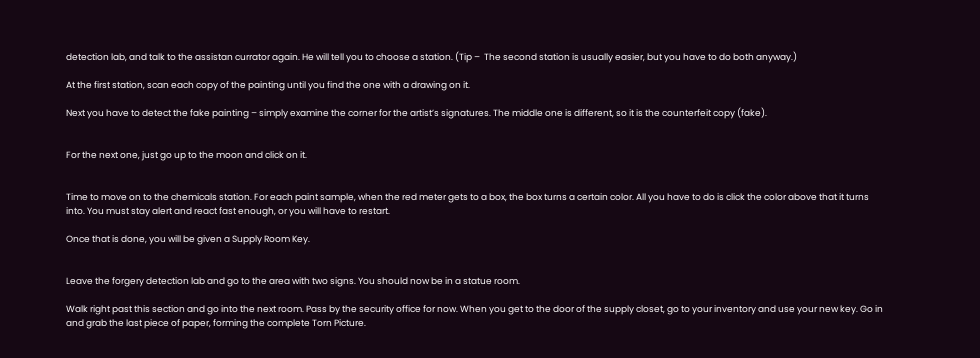detection lab, and talk to the assistan currator again. He will tell you to choose a station. (Tip –  The second station is usually easier, but you have to do both anyway.)

At the first station, scan each copy of the painting until you find the one with a drawing on it.

Next you have to detect the fake painting – simply examine the corner for the artist’s signatures. The middle one is different, so it is the counterfeit copy (fake).


For the next one, just go up to the moon and click on it.


Time to move on to the chemicals station. For each paint sample, when the red meter gets to a box, the box turns a certain color. All you have to do is click the color above that it turns into. You must stay alert and react fast enough, or you will have to restart.

Once that is done, you will be given a Supply Room Key.


Leave the forgery detection lab and go to the area with two signs. You should now be in a statue room.

Walk right past this section and go into the next room. Pass by the security office for now. When you get to the door of the supply closet, go to your inventory and use your new key. Go in and grab the last piece of paper, forming the complete Torn Picture.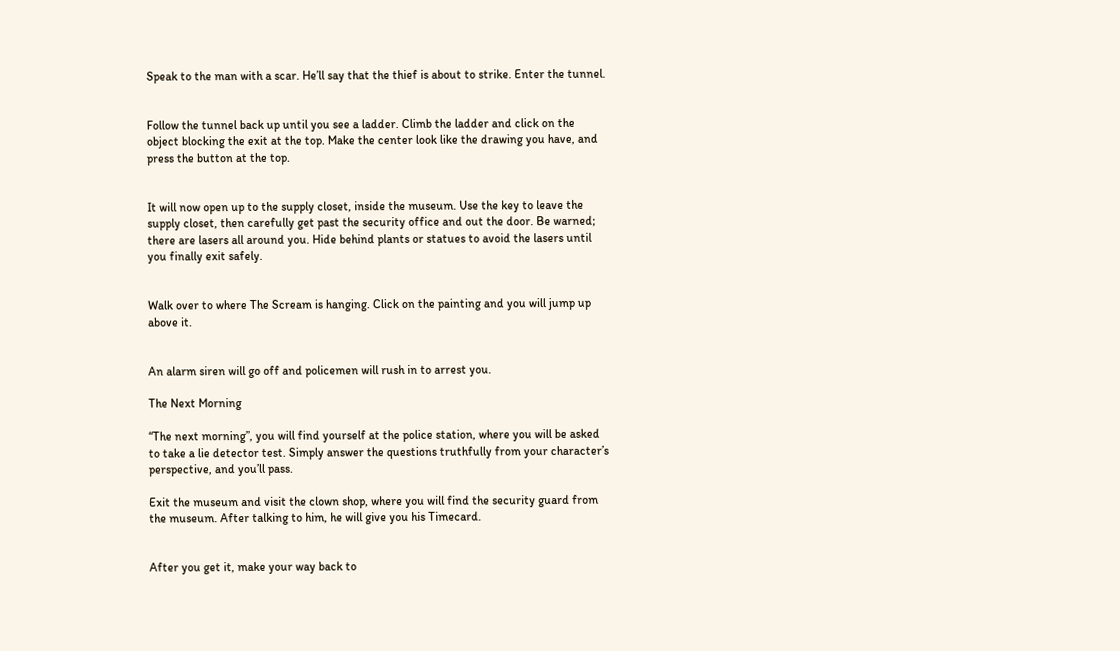Speak to the man with a scar. He’ll say that the thief is about to strike. Enter the tunnel.


Follow the tunnel back up until you see a ladder. Climb the ladder and click on the object blocking the exit at the top. Make the center look like the drawing you have, and press the button at the top.


It will now open up to the supply closet, inside the museum. Use the key to leave the supply closet, then carefully get past the security office and out the door. Be warned; there are lasers all around you. Hide behind plants or statues to avoid the lasers until you finally exit safely.


Walk over to where The Scream is hanging. Click on the painting and you will jump up above it.


An alarm siren will go off and policemen will rush in to arrest you.

The Next Morning

“The next morning”, you will find yourself at the police station, where you will be asked to take a lie detector test. Simply answer the questions truthfully from your character’s perspective, and you’ll pass.

Exit the museum and visit the clown shop, where you will find the security guard from the museum. After talking to him, he will give you his Timecard.


After you get it, make your way back to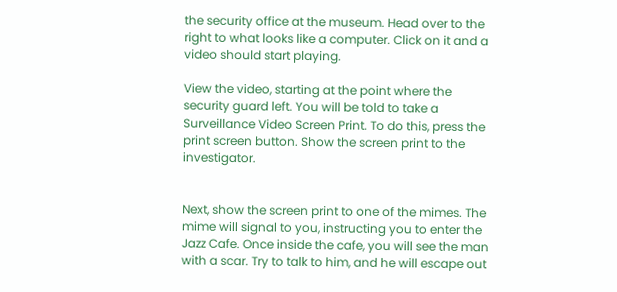the security office at the museum. Head over to the right to what looks like a computer. Click on it and a video should start playing.

View the video, starting at the point where the security guard left. You will be told to take a Surveillance Video Screen Print. To do this, press the print screen button. Show the screen print to the investigator.


Next, show the screen print to one of the mimes. The mime will signal to you, instructing you to enter the Jazz Cafe. Once inside the cafe, you will see the man with a scar. Try to talk to him, and he will escape out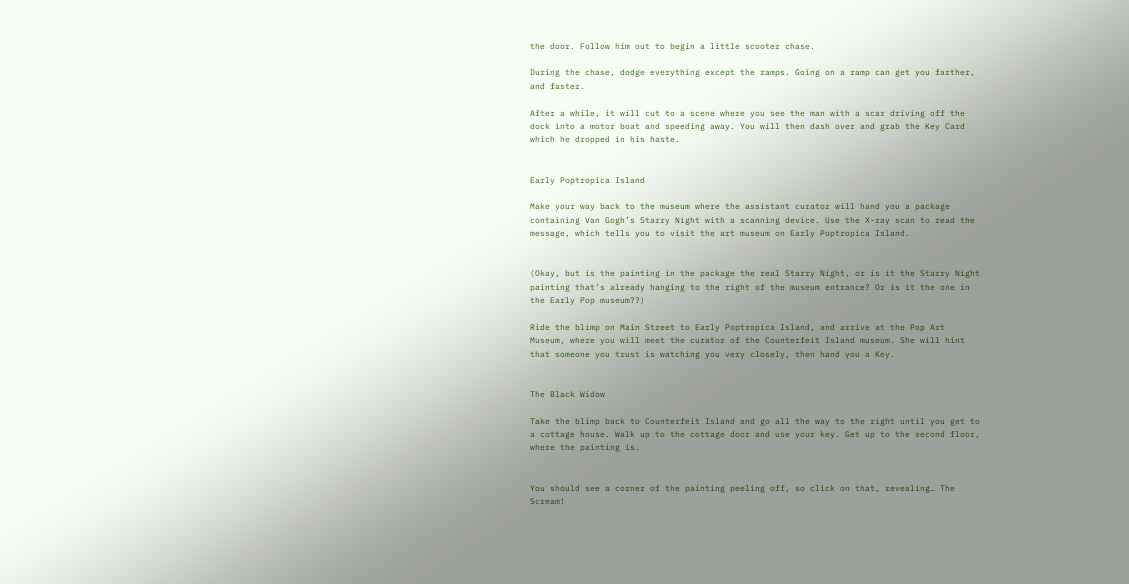the door. Follow him out to begin a little scooter chase.

During the chase, dodge everything except the ramps. Going on a ramp can get you farther, and faster.

After a while, it will cut to a scene where you see the man with a scar driving off the dock into a motor boat and speeding away. You will then dash over and grab the Key Card which he dropped in his haste.


Early Poptropica Island

Make your way back to the museum where the assistant curator will hand you a package containing Van Gogh’s Starry Night with a scanning device. Use the X-ray scan to read the message, which tells you to visit the art museum on Early Poptropica Island.


(Okay, but is the painting in the package the real Starry Night, or is it the Starry Night painting that’s already hanging to the right of the museum entrance? Or is it the one in the Early Pop museum??)

Ride the blimp on Main Street to Early Poptropica Island, and arrive at the Pop Art Museum, where you will meet the curator of the Counterfeit Island museum. She will hint that someone you trust is watching you very closely, then hand you a Key.


The Black Widow

Take the blimp back to Counterfeit Island and go all the way to the right until you get to a cottage house. Walk up to the cottage door and use your key. Get up to the second floor, where the painting is.


You should see a corner of the painting peeling off, so click on that, revealing… The Scream!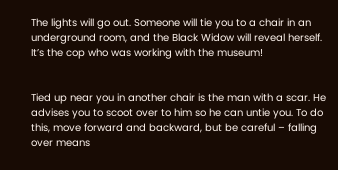The lights will go out. Someone will tie you to a chair in an underground room, and the Black Widow will reveal herself. It’s the cop who was working with the museum!


Tied up near you in another chair is the man with a scar. He advises you to scoot over to him so he can untie you. To do this, move forward and backward, but be careful – falling over means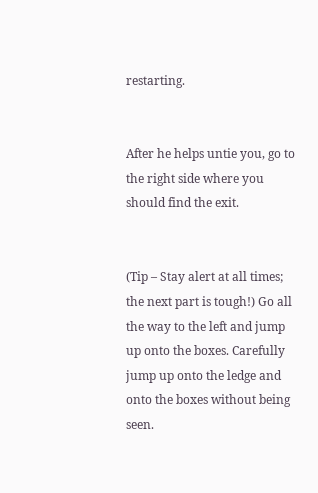restarting.


After he helps untie you, go to the right side where you should find the exit.


(Tip – Stay alert at all times; the next part is tough!) Go all the way to the left and jump up onto the boxes. Carefully jump up onto the ledge and onto the boxes without being seen.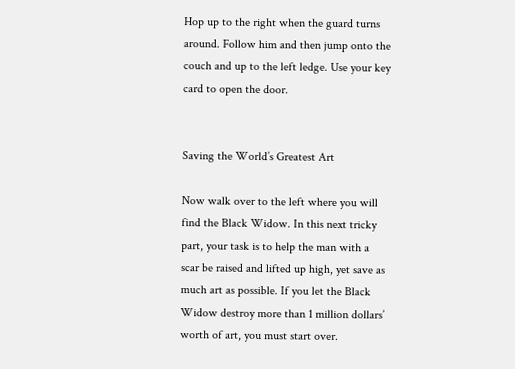Hop up to the right when the guard turns around. Follow him and then jump onto the couch and up to the left ledge. Use your key card to open the door.


Saving the World’s Greatest Art

Now walk over to the left where you will find the Black Widow. In this next tricky part, your task is to help the man with a scar be raised and lifted up high, yet save as much art as possible. If you let the Black Widow destroy more than 1 million dollars’ worth of art, you must start over.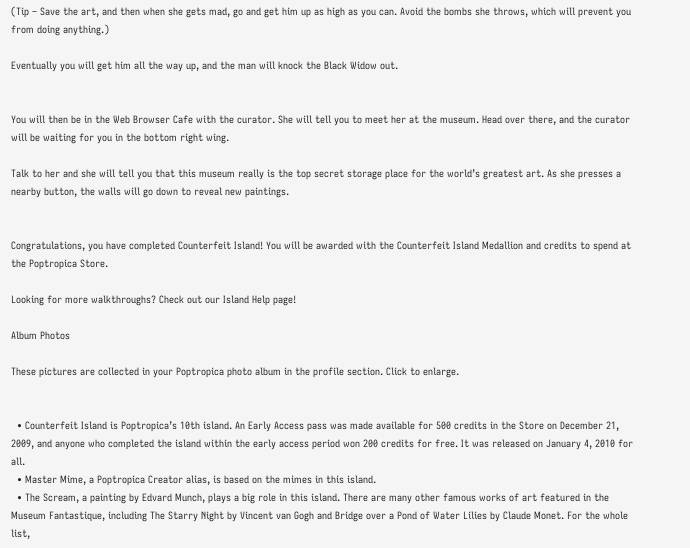(Tip – Save the art, and then when she gets mad, go and get him up as high as you can. Avoid the bombs she throws, which will prevent you from doing anything.)

Eventually you will get him all the way up, and the man will knock the Black Widow out.


You will then be in the Web Browser Cafe with the curator. She will tell you to meet her at the museum. Head over there, and the curator will be waiting for you in the bottom right wing.

Talk to her and she will tell you that this museum really is the top secret storage place for the world’s greatest art. As she presses a nearby button, the walls will go down to reveal new paintings.


Congratulations, you have completed Counterfeit Island! You will be awarded with the Counterfeit Island Medallion and credits to spend at the Poptropica Store.

Looking for more walkthroughs? Check out our Island Help page!

Album Photos

These pictures are collected in your Poptropica photo album in the profile section. Click to enlarge.


  • Counterfeit Island is Poptropica’s 10th island. An Early Access pass was made available for 500 credits in the Store on December 21, 2009, and anyone who completed the island within the early access period won 200 credits for free. It was released on January 4, 2010 for all.
  • Master Mime, a Poptropica Creator alias, is based on the mimes in this island.
  • The Scream, a painting by Edvard Munch, plays a big role in this island. There are many other famous works of art featured in the Museum Fantastique, including The Starry Night by Vincent van Gogh and Bridge over a Pond of Water Lilies by Claude Monet. For the whole list,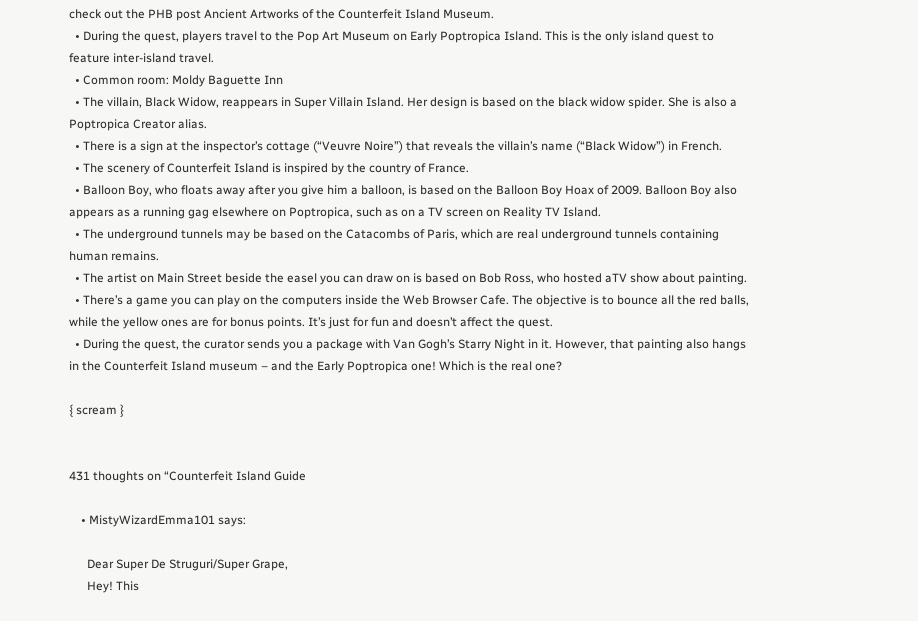check out the PHB post Ancient Artworks of the Counterfeit Island Museum.
  • During the quest, players travel to the Pop Art Museum on Early Poptropica Island. This is the only island quest to feature inter-island travel.
  • Common room: Moldy Baguette Inn
  • The villain, Black Widow, reappears in Super Villain Island. Her design is based on the black widow spider. She is also a Poptropica Creator alias.
  • There is a sign at the inspector’s cottage (“Veuvre Noire”) that reveals the villain’s name (“Black Widow”) in French.
  • The scenery of Counterfeit Island is inspired by the country of France.
  • Balloon Boy, who floats away after you give him a balloon, is based on the Balloon Boy Hoax of 2009. Balloon Boy also appears as a running gag elsewhere on Poptropica, such as on a TV screen on Reality TV Island.
  • The underground tunnels may be based on the Catacombs of Paris, which are real underground tunnels containing human remains.
  • The artist on Main Street beside the easel you can draw on is based on Bob Ross, who hosted aTV show about painting.
  • There’s a game you can play on the computers inside the Web Browser Cafe. The objective is to bounce all the red balls, while the yellow ones are for bonus points. It’s just for fun and doesn’t affect the quest.
  • During the quest, the curator sends you a package with Van Gogh’s Starry Night in it. However, that painting also hangs in the Counterfeit Island museum – and the Early Poptropica one! Which is the real one?

{ scream }


431 thoughts on “Counterfeit Island Guide

    • MistyWizardEmma101 says:

      Dear Super De Struguri/Super Grape,
      Hey! This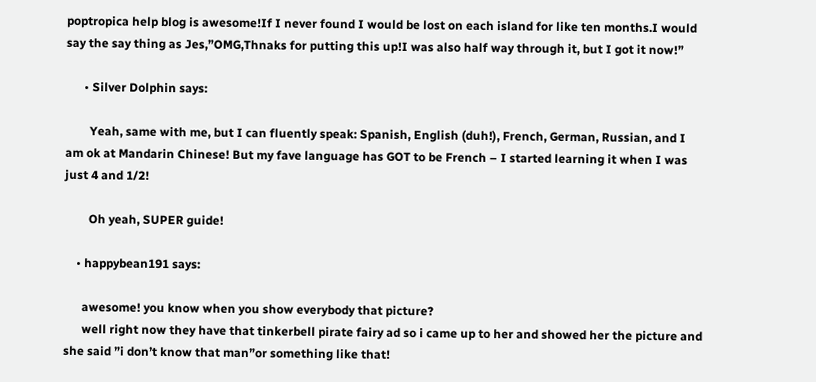poptropica help blog is awesome!If I never found I would be lost on each island for like ten months.I would say the say thing as Jes,”OMG,Thnaks for putting this up!I was also half way through it, but I got it now!”

      • Silver Dolphin says:

        Yeah, same with me, but I can fluently speak: Spanish, English (duh!), French, German, Russian, and I am ok at Mandarin Chinese! But my fave language has GOT to be French – I started learning it when I was just 4 and 1/2!

        Oh yeah, SUPER guide!

    • happybean191 says:

      awesome! you know when you show everybody that picture?
      well right now they have that tinkerbell pirate fairy ad so i came up to her and showed her the picture and she said ”i don’t know that man”or something like that!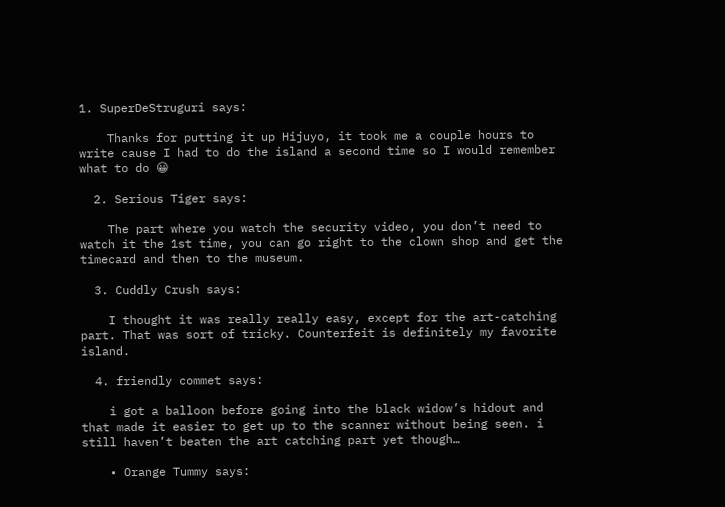1. SuperDeStruguri says:

    Thanks for putting it up Hijuyo, it took me a couple hours to write cause I had to do the island a second time so I would remember what to do 😀

  2. Serious Tiger says:

    The part where you watch the security video, you don’t need to watch it the 1st time, you can go right to the clown shop and get the timecard and then to the museum.

  3. Cuddly Crush says:

    I thought it was really really easy, except for the art-catching part. That was sort of tricky. Counterfeit is definitely my favorite island.

  4. friendly commet says:

    i got a balloon before going into the black widow’s hidout and that made it easier to get up to the scanner without being seen. i still haven’t beaten the art catching part yet though…

    • Orange Tummy says: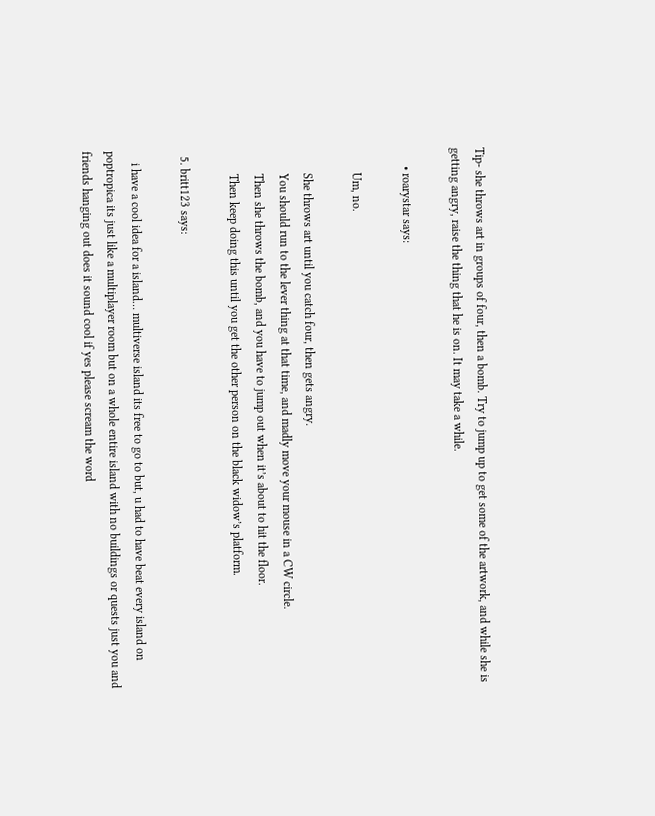Tip- she throws art in groups of four, then a bomb. Try to jump up to get some of the artwork, and while she is getting angry, raise the thing that he is on. It may take a while.

      • roarystar says:

        Um, no.

        She throws art until you catch four, then gets angry.
        You should run to the lever thing at that time, and madly move your mouse in a CW circle.
        Then she throws the bomb, and you have to jump out when it’s about to hit the floor.
        Then keep doing this until you get the other person on the black widow’s platform.

  5. britt123 says:

    i have a cool idea for a island… multiverse island its free to go to but, u had to have beat every island on poptropica its just like a multiplayer room but on a whole entire island with no buildings or quests just you and friends hanging out does it sound cool if yes please scream the word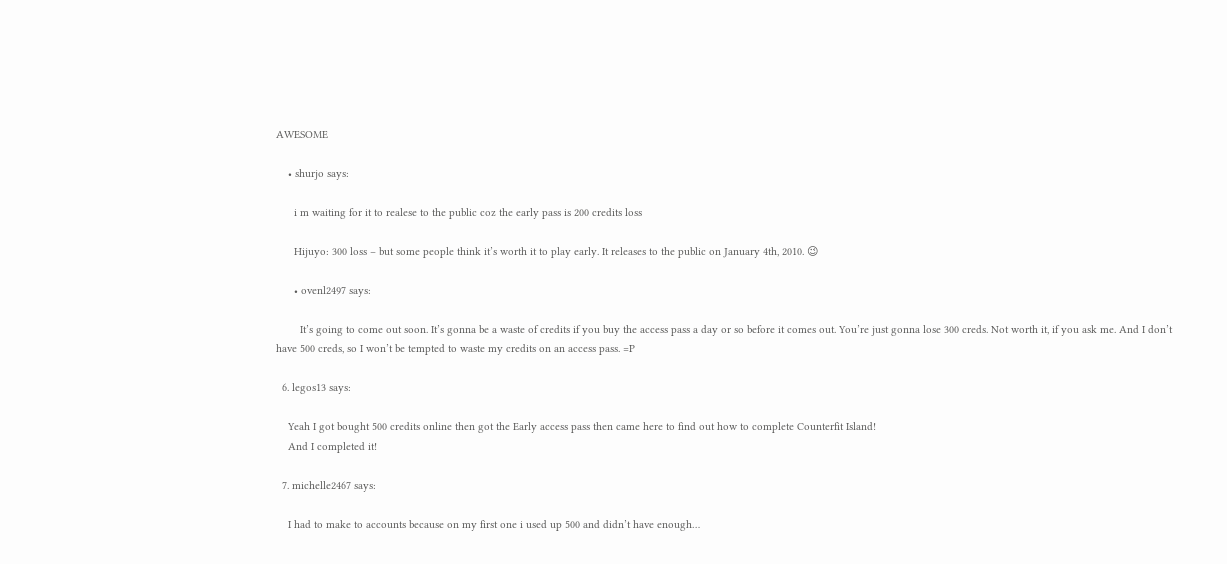AWESOME

    • shurjo says:

      i m waiting for it to realese to the public coz the early pass is 200 credits loss

      Hijuyo: 300 loss – but some people think it’s worth it to play early. It releases to the public on January 4th, 2010. 😉

      • ovenl2497 says:

        It’s going to come out soon. It’s gonna be a waste of credits if you buy the access pass a day or so before it comes out. You’re just gonna lose 300 creds. Not worth it, if you ask me. And I don’t have 500 creds, so I won’t be tempted to waste my credits on an access pass. =P

  6. legos13 says:

    Yeah I got bought 500 credits online then got the Early access pass then came here to find out how to complete Counterfit Island!
    And I completed it!

  7. michelle2467 says:

    I had to make to accounts because on my first one i used up 500 and didn’t have enough…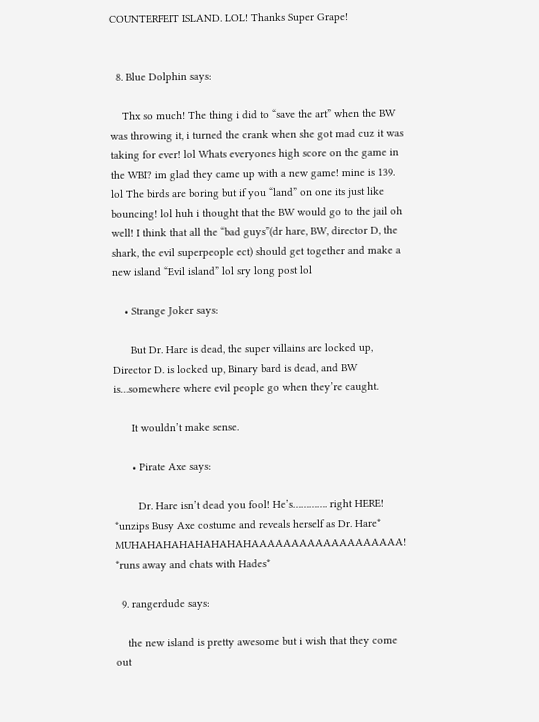COUNTERFEIT ISLAND. LOL! Thanks Super Grape!


  8. Blue Dolphin says:

    Thx so much! The thing i did to “save the art” when the BW was throwing it, i turned the crank when she got mad cuz it was taking for ever! lol Whats everyones high score on the game in the WBI? im glad they came up with a new game! mine is 139. lol The birds are boring but if you “land” on one its just like bouncing! lol huh i thought that the BW would go to the jail oh well! I think that all the “bad guys”(dr hare, BW, director D, the shark, the evil superpeople ect) should get together and make a new island “Evil island” lol sry long post lol

    • Strange Joker says:

      But Dr. Hare is dead, the super villains are locked up, Director D. is locked up, Binary bard is dead, and BW is…somewhere where evil people go when they’re caught.

      It wouldn’t make sense.

      • Pirate Axe says:

        Dr. Hare isn’t dead you fool! He’s…………. right HERE! *unzips Busy Axe costume and reveals herself as Dr. Hare* MUHAHAHAHAHAHAHAHAAAAAAAAAAAAAAAAAAA! *runs away and chats with Hades*

  9. rangerdude says:

    the new island is pretty awesome but i wish that they come out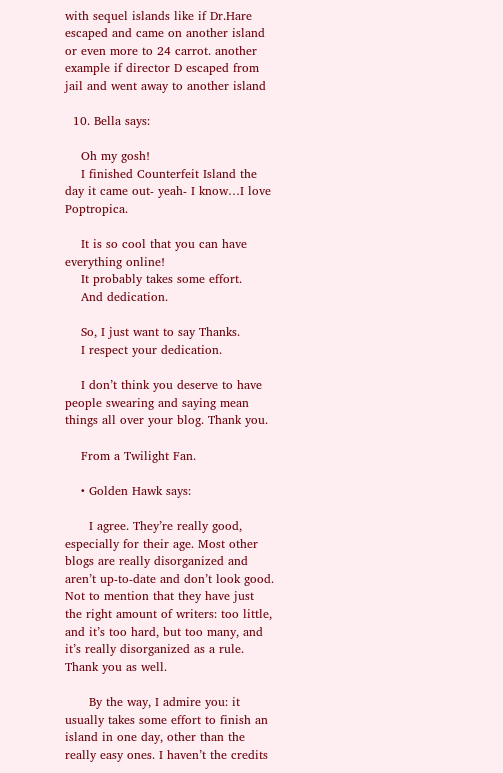with sequel islands like if Dr.Hare escaped and came on another island or even more to 24 carrot. another example if director D escaped from jail and went away to another island

  10. Bella says:

    Oh my gosh!
    I finished Counterfeit Island the day it came out- yeah- I know…I love Poptropica.

    It is so cool that you can have everything online!
    It probably takes some effort.
    And dedication.

    So, I just want to say Thanks.
    I respect your dedication.

    I don’t think you deserve to have people swearing and saying mean things all over your blog. Thank you.

    From a Twilight Fan.

    • Golden Hawk says:

      I agree. They’re really good, especially for their age. Most other blogs are really disorganized and aren’t up-to-date and don’t look good. Not to mention that they have just the right amount of writers: too little, and it’s too hard, but too many, and it’s really disorganized as a rule. Thank you as well.

      By the way, I admire you: it usually takes some effort to finish an island in one day, other than the really easy ones. I haven’t the credits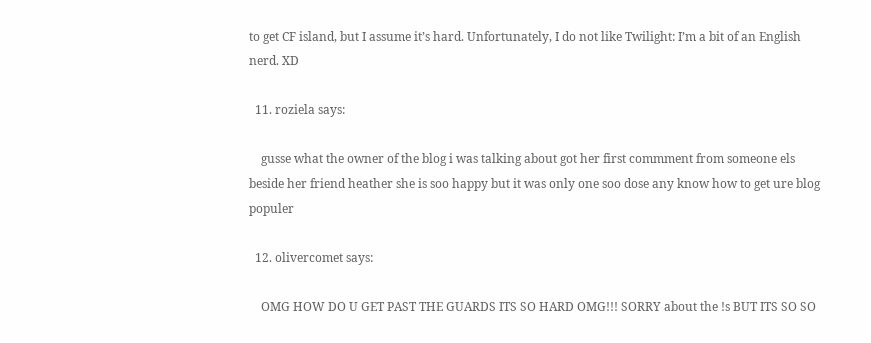to get CF island, but I assume it’s hard. Unfortunately, I do not like Twilight: I’m a bit of an English nerd. XD

  11. roziela says:

    gusse what the owner of the blog i was talking about got her first commment from someone els beside her friend heather she is soo happy but it was only one soo dose any know how to get ure blog populer

  12. olivercomet says:

    OMG HOW DO U GET PAST THE GUARDS ITS SO HARD OMG!!! SORRY about the !s BUT ITS SO SO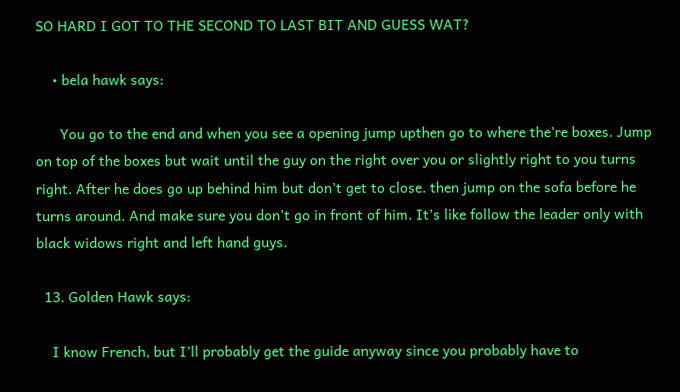SO HARD I GOT TO THE SECOND TO LAST BIT AND GUESS WAT?

    • bela hawk says:

      You go to the end and when you see a opening jump upthen go to where the’re boxes. Jump on top of the boxes but wait until the guy on the right over you or slightly right to you turns right. After he does go up behind him but don’t get to close. then jump on the sofa before he turns around. And make sure you don’t go in front of him. It’s like follow the leader only with black widows right and left hand guys.

  13. Golden Hawk says:

    I know French, but I’ll probably get the guide anyway since you probably have to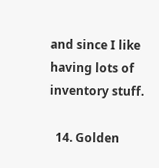and since I like having lots of inventory stuff.

  14. Golden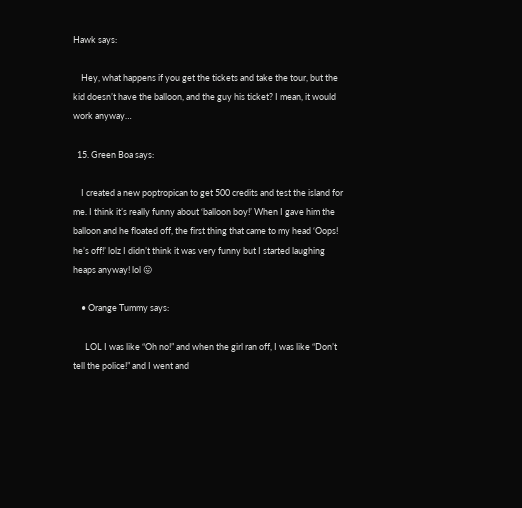Hawk says:

    Hey, what happens if you get the tickets and take the tour, but the kid doesn’t have the balloon, and the guy his ticket? I mean, it would work anyway…

  15. Green Boa says:

    I created a new poptropican to get 500 credits and test the island for me. I think it’s really funny about ‘balloon boy!’ When I gave him the balloon and he floated off, the first thing that came to my head ‘Oops! he’s off!’ lolz I didn’t think it was very funny but I started laughing heaps anyway! lol 😛

    • Orange Tummy says:

      LOL I was like “Oh no!” and when the girl ran off, I was like “Don’t tell the police!” and I went and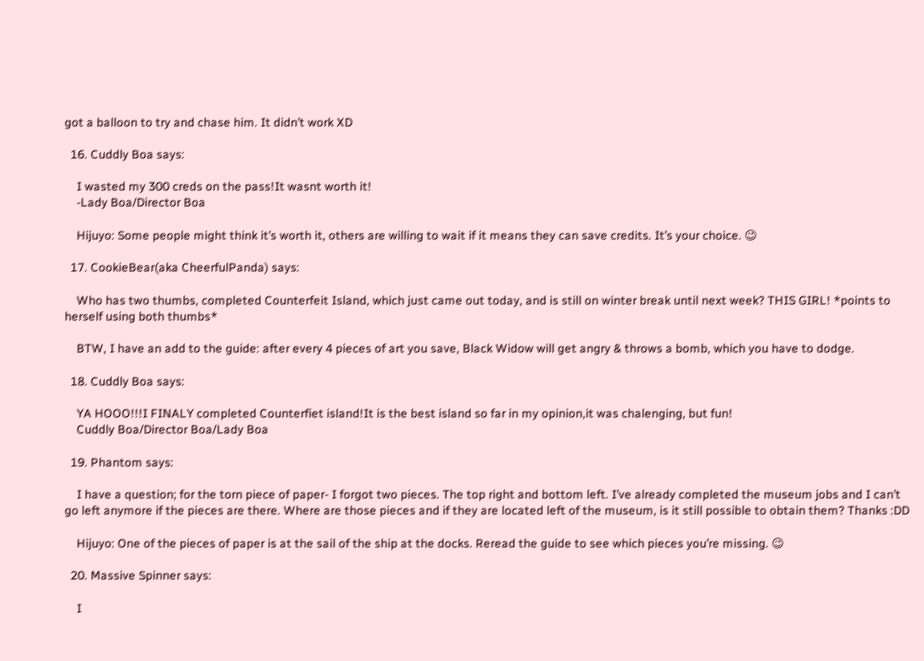got a balloon to try and chase him. It didn’t work XD

  16. Cuddly Boa says:

    I wasted my 300 creds on the pass!It wasnt worth it!
    -Lady Boa/Director Boa

    Hijuyo: Some people might think it’s worth it, others are willing to wait if it means they can save credits. It’s your choice. 😉

  17. CookieBear(aka CheerfulPanda) says:

    Who has two thumbs, completed Counterfeit Island, which just came out today, and is still on winter break until next week? THIS GIRL! *points to herself using both thumbs*

    BTW, I have an add to the guide: after every 4 pieces of art you save, Black Widow will get angry & throws a bomb, which you have to dodge.

  18. Cuddly Boa says:

    YA HOOO!!!I FINALY completed Counterfiet island!It is the best island so far in my opinion,it was chalenging, but fun!
    Cuddly Boa/Director Boa/Lady Boa

  19. Phantom says:

    I have a question; for the torn piece of paper- I forgot two pieces. The top right and bottom left. I’ve already completed the museum jobs and I can’t go left anymore if the pieces are there. Where are those pieces and if they are located left of the museum, is it still possible to obtain them? Thanks :DD

    Hijuyo: One of the pieces of paper is at the sail of the ship at the docks. Reread the guide to see which pieces you’re missing. 😉

  20. Massive Spinner says:

    I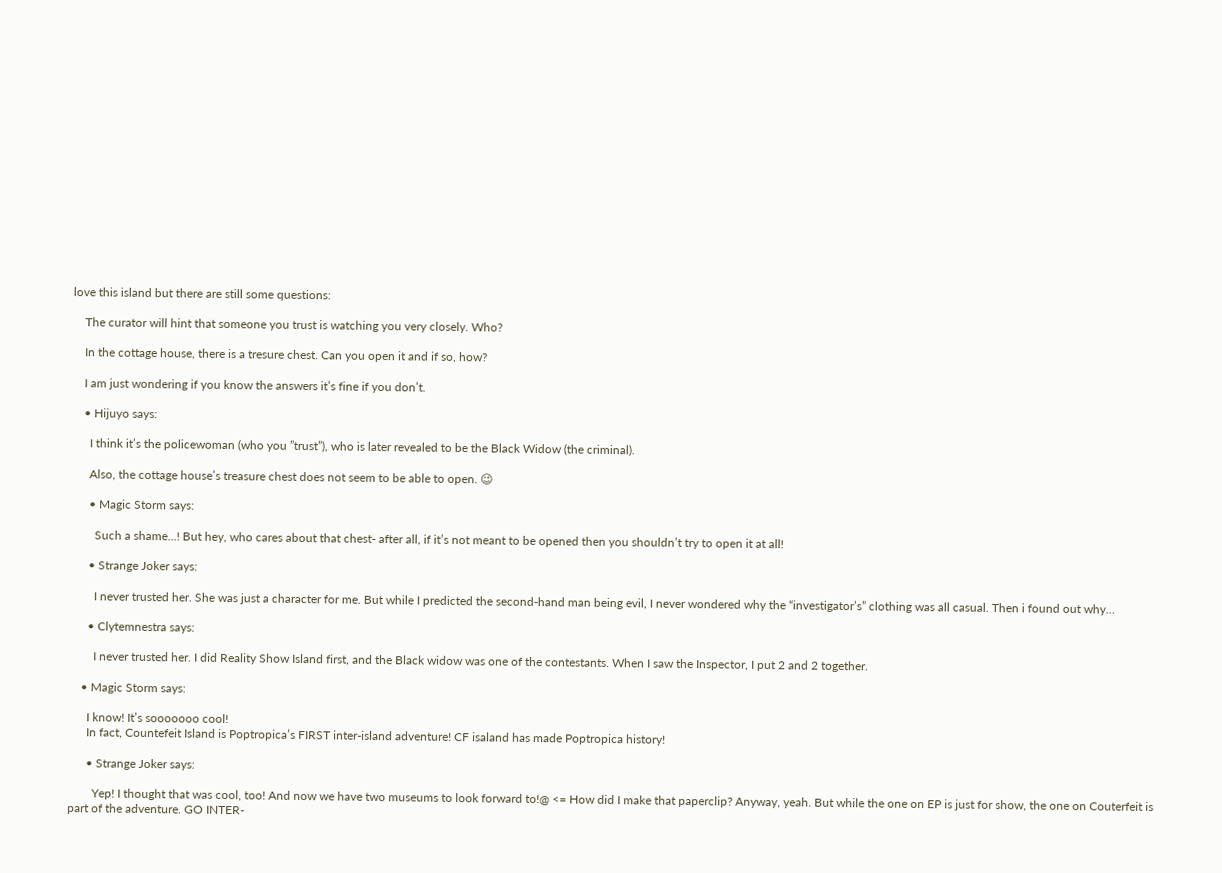love this island but there are still some questions:

    The curator will hint that someone you trust is watching you very closely. Who?

    In the cottage house, there is a tresure chest. Can you open it and if so, how?

    I am just wondering if you know the answers it’s fine if you don’t.

    • Hijuyo says:

      I think it’s the policewoman (who you ”trust”), who is later revealed to be the Black Widow (the criminal).

      Also, the cottage house’s treasure chest does not seem to be able to open. 😉

      • Magic Storm says:

        Such a shame…! But hey, who cares about that chest- after all, if it’s not meant to be opened then you shouldn’t try to open it at all!

      • Strange Joker says:

        I never trusted her. She was just a character for me. But while I predicted the second-hand man being evil, I never wondered why the “investigator’s” clothing was all casual. Then i found out why…

      • Clytemnestra says:

        I never trusted her. I did Reality Show Island first, and the Black widow was one of the contestants. When I saw the Inspector, I put 2 and 2 together.

    • Magic Storm says:

      I know! It’s sooooooo cool!
      In fact, Countefeit Island is Poptropica’s FIRST inter-island adventure! CF isaland has made Poptropica history!

      • Strange Joker says:

        Yep! I thought that was cool, too! And now we have two museums to look forward to!@ <= How did I make that paperclip? Anyway, yeah. But while the one on EP is just for show, the one on Couterfeit is part of the adventure. GO INTER-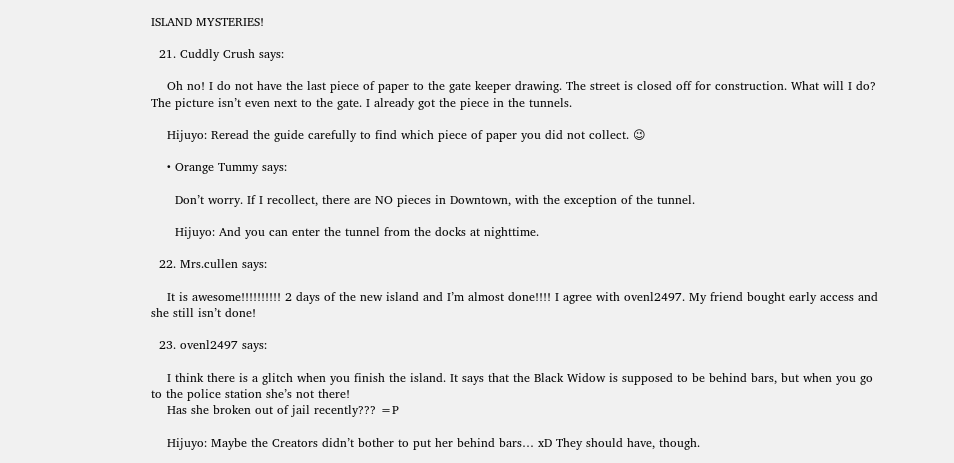ISLAND MYSTERIES!

  21. Cuddly Crush says:

    Oh no! I do not have the last piece of paper to the gate keeper drawing. The street is closed off for construction. What will I do? The picture isn’t even next to the gate. I already got the piece in the tunnels.

    Hijuyo: Reread the guide carefully to find which piece of paper you did not collect. 😉

    • Orange Tummy says:

      Don’t worry. If I recollect, there are NO pieces in Downtown, with the exception of the tunnel.

      Hijuyo: And you can enter the tunnel from the docks at nighttime.

  22. Mrs.cullen says:

    It is awesome!!!!!!!!!! 2 days of the new island and I’m almost done!!!! I agree with ovenl2497. My friend bought early access and she still isn’t done!

  23. ovenl2497 says:

    I think there is a glitch when you finish the island. It says that the Black Widow is supposed to be behind bars, but when you go to the police station she’s not there!
    Has she broken out of jail recently??? =P

    Hijuyo: Maybe the Creators didn’t bother to put her behind bars… xD They should have, though.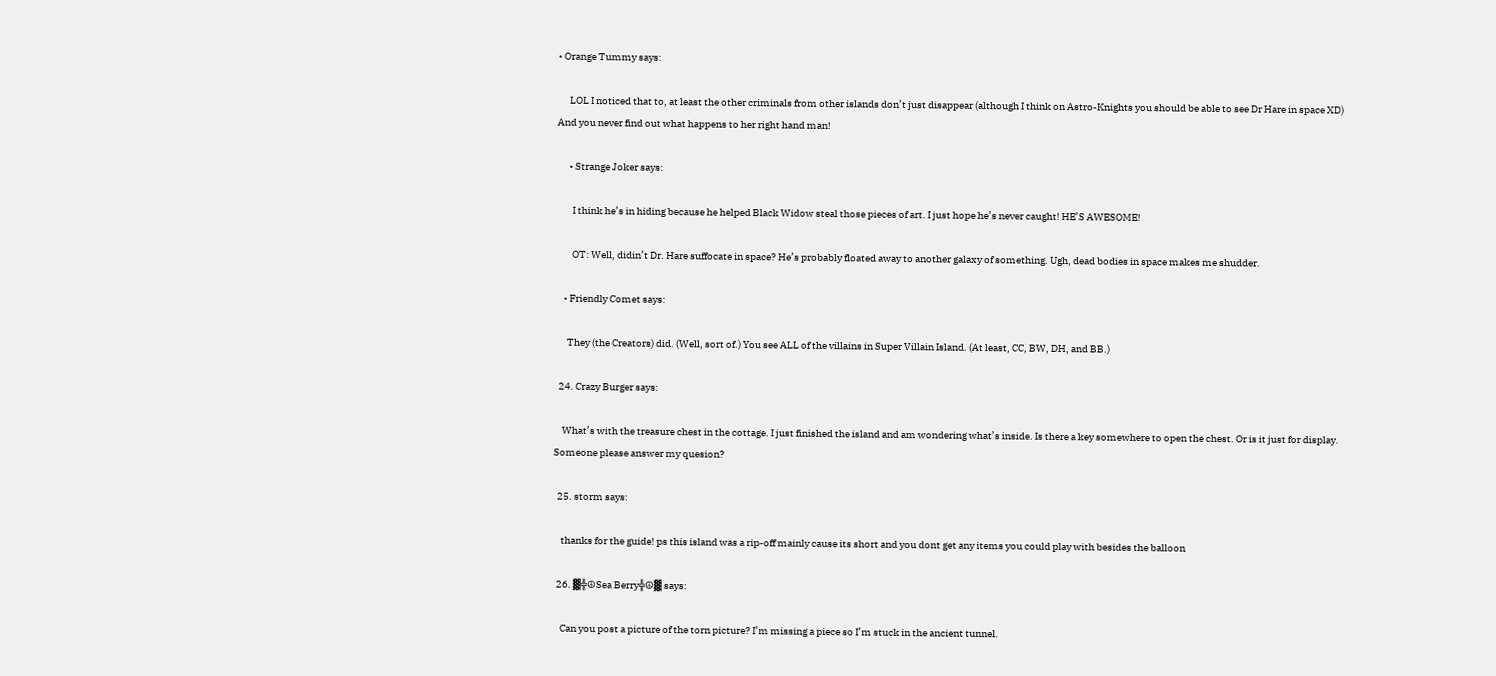• Orange Tummy says:

      LOL I noticed that to, at least the other criminals from other islands don’t just disappear (although I think on Astro-Knights you should be able to see Dr Hare in space XD) And you never find out what happens to her right hand man!

      • Strange Joker says:

        I think he’s in hiding because he helped Black Widow steal those pieces of art. I just hope he’s never caught! HE’S AWESOME!

        OT: Well, didin’t Dr. Hare suffocate in space? He’s probably floated away to another galaxy of something. Ugh, dead bodies in space makes me shudder.

    • Friendly Comet says:

      They (the Creators) did. (Well, sort of.) You see ALL of the villains in Super Villain Island. (At least, CC, BW, DH, and BB.)

  24. Crazy Burger says:

    What’s with the treasure chest in the cottage. I just finished the island and am wondering what’s inside. Is there a key somewhere to open the chest. Or is it just for display. Someone please answer my quesion?

  25. storm says:

    thanks for the guide! ps this island was a rip-off mainly cause its short and you dont get any items you could play with besides the balloon

  26. ▓╬☮Sea Berry╬☮▓ says:

    Can you post a picture of the torn picture? I’m missing a piece so I’m stuck in the ancient tunnel.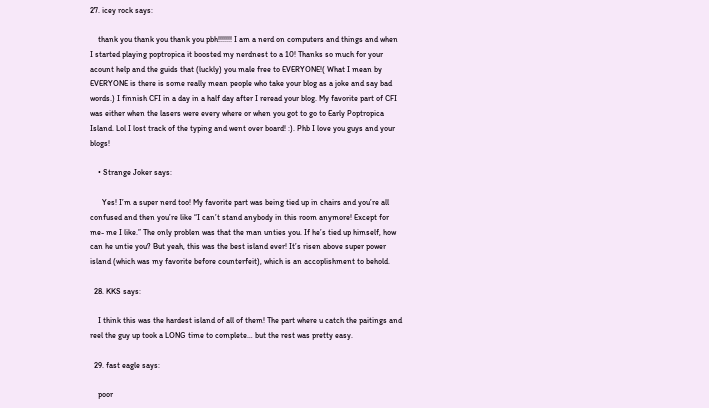27. icey rock says:

    thank you thank you thank you pbh!!!!!!! I am a nerd on computers and things and when I started playing poptropica it boosted my nerdnest to a 10! Thanks so much for your acount help and the guids that (luckly) you male free to EVERYONE!( What I mean by EVERYONE is there is some really mean people who take your blog as a joke and say bad words.) I finnish CFI in a day in a half day after I reread your blog. My favorite part of CFI was either when the lasers were every where or when you got to go to Early Poptropica Island. Lol I lost track of the typing and went over board! :). Phb I love you guys and your blogs!

    • Strange Joker says:

      Yes! I’m a super nerd too! My favorite part was being tied up in chairs and you’re all confused and then you’re like “I can’t stand anybody in this room anymore! Except for me- me I like.” The only problen was that the man unties you. If he’s tied up himself, how can he untie you? But yeah, this was the best island ever! It’s risen above super power island (which was my favorite before counterfeit), which is an accoplishment to behold.

  28. KKS says:

    I think this was the hardest island of all of them! The part where u catch the paitings and reel the guy up took a LONG time to complete… but the rest was pretty easy.

  29. fast eagle says:

    poor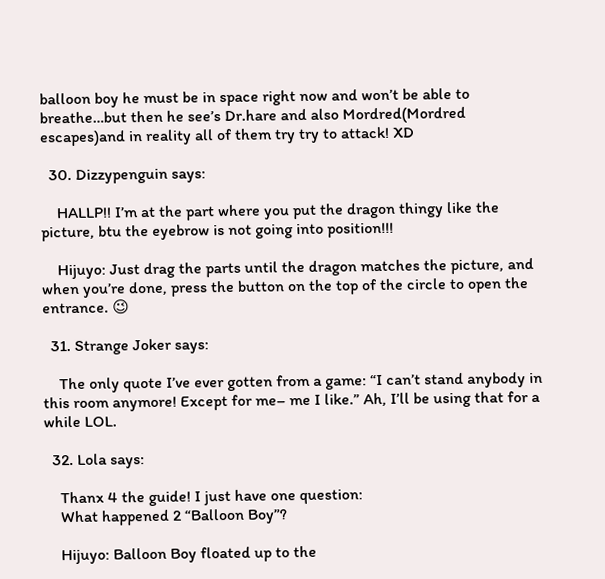balloon boy he must be in space right now and won’t be able to breathe…but then he see’s Dr.hare and also Mordred(Mordred escapes)and in reality all of them try try to attack! XD

  30. Dizzypenguin says:

    HALLP!! I’m at the part where you put the dragon thingy like the picture, btu the eyebrow is not going into position!!!

    Hijuyo: Just drag the parts until the dragon matches the picture, and when you’re done, press the button on the top of the circle to open the entrance. 😉

  31. Strange Joker says:

    The only quote I’ve ever gotten from a game: “I can’t stand anybody in this room anymore! Except for me– me I like.” Ah, I’ll be using that for a while LOL.

  32. Lola says:

    Thanx 4 the guide! I just have one question:
    What happened 2 “Balloon Boy”?

    Hijuyo: Balloon Boy floated up to the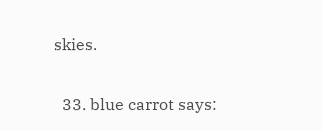skies.

  33. blue carrot says: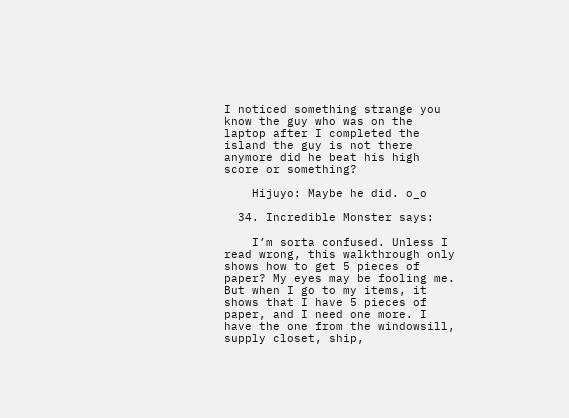I noticed something strange you know the guy who was on the laptop after I completed the island the guy is not there anymore did he beat his high score or something?

    Hijuyo: Maybe he did. o_o

  34. Incredible Monster says:

    I’m sorta confused. Unless I read wrong, this walkthrough only shows how to get 5 pieces of paper? My eyes may be fooling me. But when I go to my items, it shows that I have 5 pieces of paper, and I need one more. I have the one from the windowsill, supply closet, ship,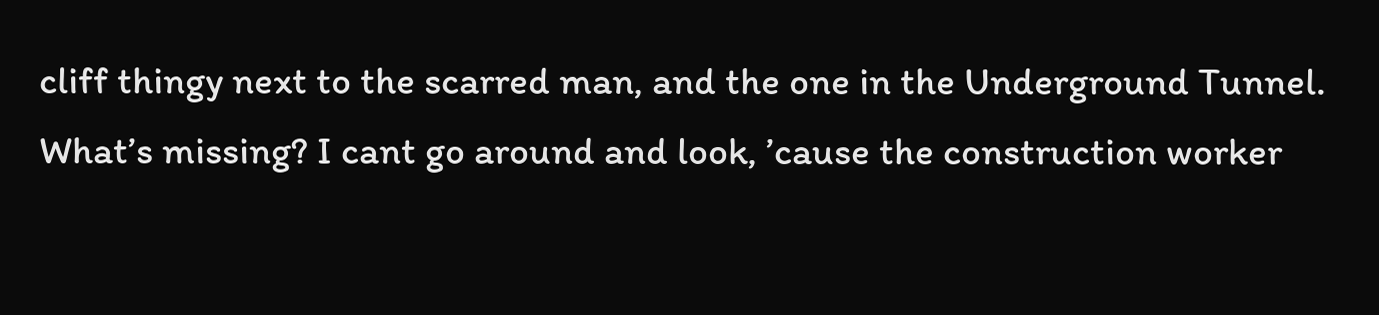cliff thingy next to the scarred man, and the one in the Underground Tunnel. What’s missing? I cant go around and look, ’cause the construction worker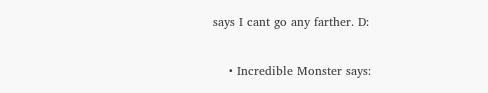says I cant go any farther. D:

    • Incredible Monster says: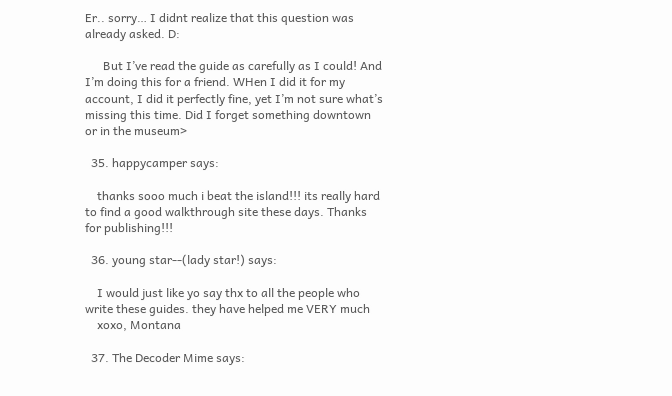Er.. sorry… I didnt realize that this question was already asked. D:

      But I’ve read the guide as carefully as I could! And I’m doing this for a friend. WHen I did it for my account, I did it perfectly fine, yet I’m not sure what’s missing this time. Did I forget something downtown or in the museum>

  35. happycamper says:

    thanks sooo much i beat the island!!! its really hard to find a good walkthrough site these days. Thanks for publishing!!!

  36. young star--(lady star!) says:

    I would just like yo say thx to all the people who write these guides. they have helped me VERY much
    xoxo, Montana

  37. The Decoder Mime says: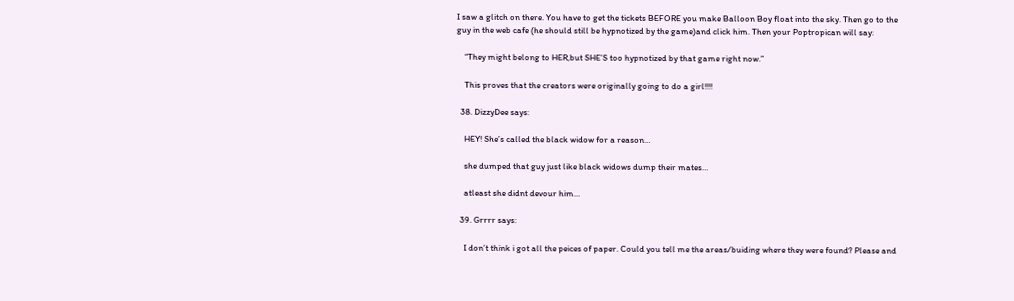I saw a glitch on there. You have to get the tickets BEFORE you make Balloon Boy float into the sky. Then go to the guy in the web cafe (he should still be hypnotized by the game)and click him. Then your Poptropican will say:

    “They might belong to HER,but SHE’S too hypnotized by that game right now.”

    This proves that the creators were originally going to do a girl!!!!

  38. DizzyDee says:

    HEY! She’s called the black widow for a reason…

    she dumped that guy just like black widows dump their mates…

    atleast she didnt devour him…

  39. Grrrr says:

    I don’t think i got all the peices of paper. Could you tell me the areas/buiding where they were found? Please and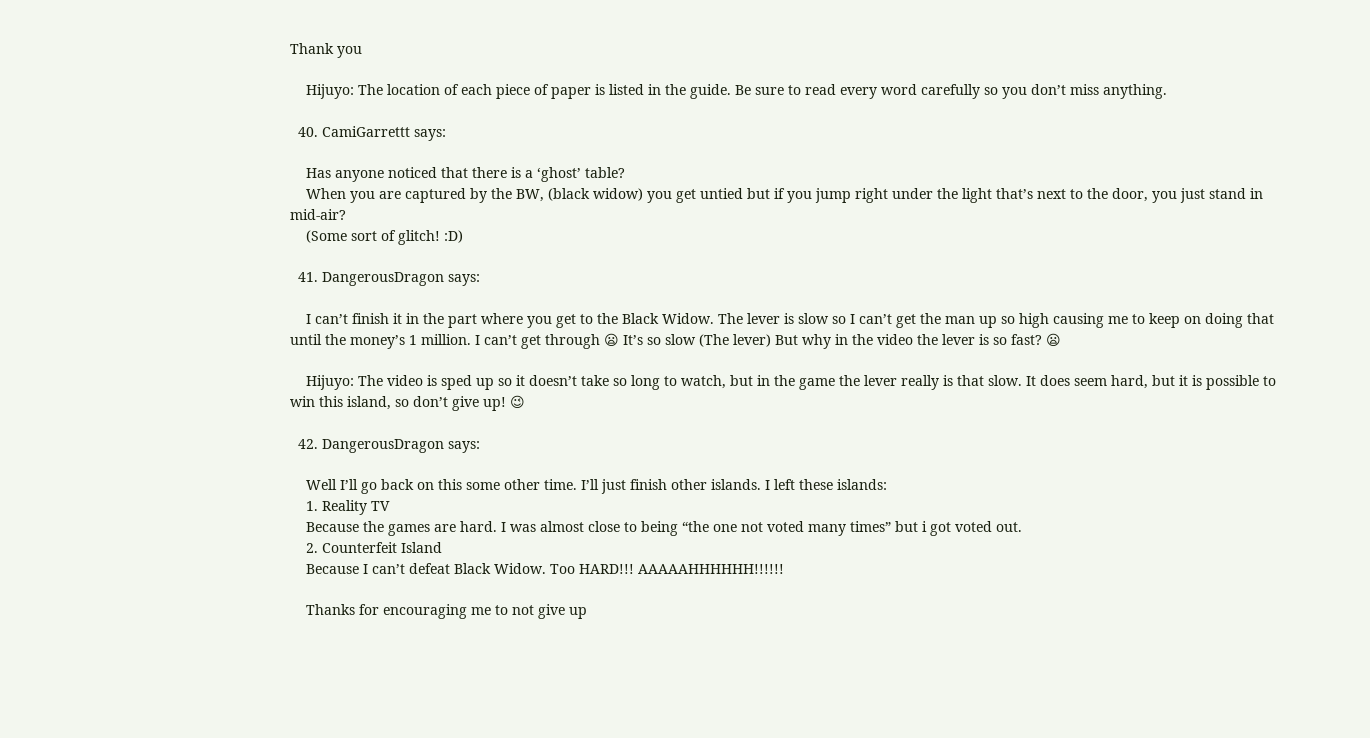Thank you

    Hijuyo: The location of each piece of paper is listed in the guide. Be sure to read every word carefully so you don’t miss anything.

  40. CamiGarrettt says:

    Has anyone noticed that there is a ‘ghost’ table?
    When you are captured by the BW, (black widow) you get untied but if you jump right under the light that’s next to the door, you just stand in mid-air?
    (Some sort of glitch! :D)

  41. DangerousDragon says:

    I can’t finish it in the part where you get to the Black Widow. The lever is slow so I can’t get the man up so high causing me to keep on doing that until the money’s 1 million. I can’t get through 😦 It’s so slow (The lever) But why in the video the lever is so fast? 😦

    Hijuyo: The video is sped up so it doesn’t take so long to watch, but in the game the lever really is that slow. It does seem hard, but it is possible to win this island, so don’t give up! 😉

  42. DangerousDragon says:

    Well I’ll go back on this some other time. I’ll just finish other islands. I left these islands:
    1. Reality TV
    Because the games are hard. I was almost close to being “the one not voted many times” but i got voted out.
    2. Counterfeit Island
    Because I can’t defeat Black Widow. Too HARD!!! AAAAAHHHHHH!!!!!!

    Thanks for encouraging me to not give up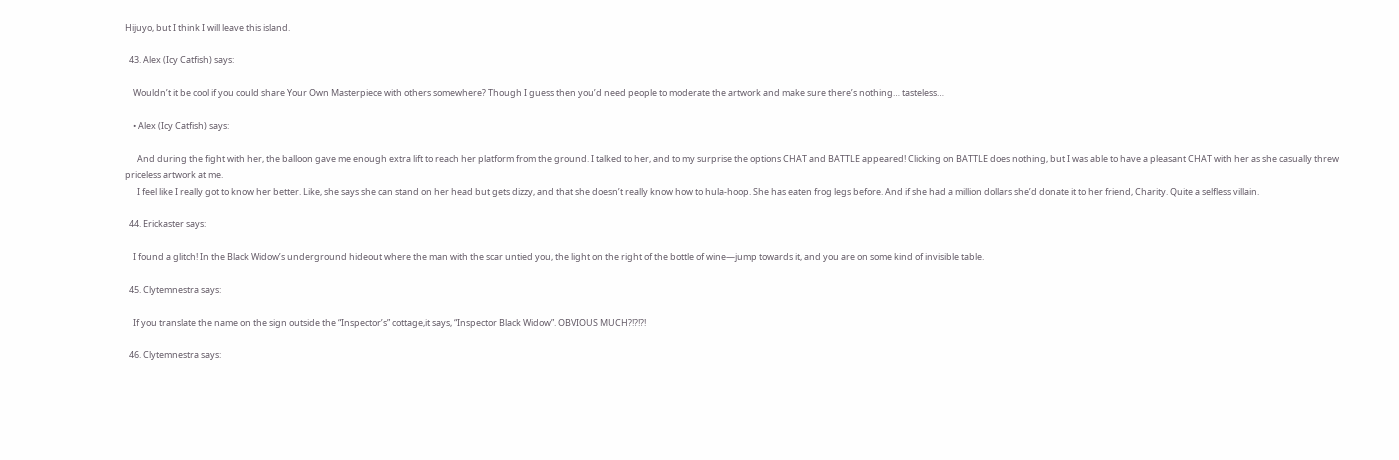Hijuyo, but I think I will leave this island.

  43. Alex (Icy Catfish) says:

    Wouldn’t it be cool if you could share Your Own Masterpiece with others somewhere? Though I guess then you’d need people to moderate the artwork and make sure there’s nothing… tasteless…

    • Alex (Icy Catfish) says:

      And during the fight with her, the balloon gave me enough extra lift to reach her platform from the ground. I talked to her, and to my surprise the options CHAT and BATTLE appeared! Clicking on BATTLE does nothing, but I was able to have a pleasant CHAT with her as she casually threw priceless artwork at me.
      I feel like I really got to know her better. Like, she says she can stand on her head but gets dizzy, and that she doesn’t really know how to hula-hoop. She has eaten frog legs before. And if she had a million dollars she’d donate it to her friend, Charity. Quite a selfless villain.

  44. Erickaster says:

    I found a glitch! In the Black Widow’s underground hideout where the man with the scar untied you, the light on the right of the bottle of wine—jump towards it, and you are on some kind of invisible table.

  45. Clytemnestra says:

    If you translate the name on the sign outside the “Inspector’s” cottage,it says, “Inspector Black Widow”. OBVIOUS MUCH?!?!?!

  46. Clytemnestra says: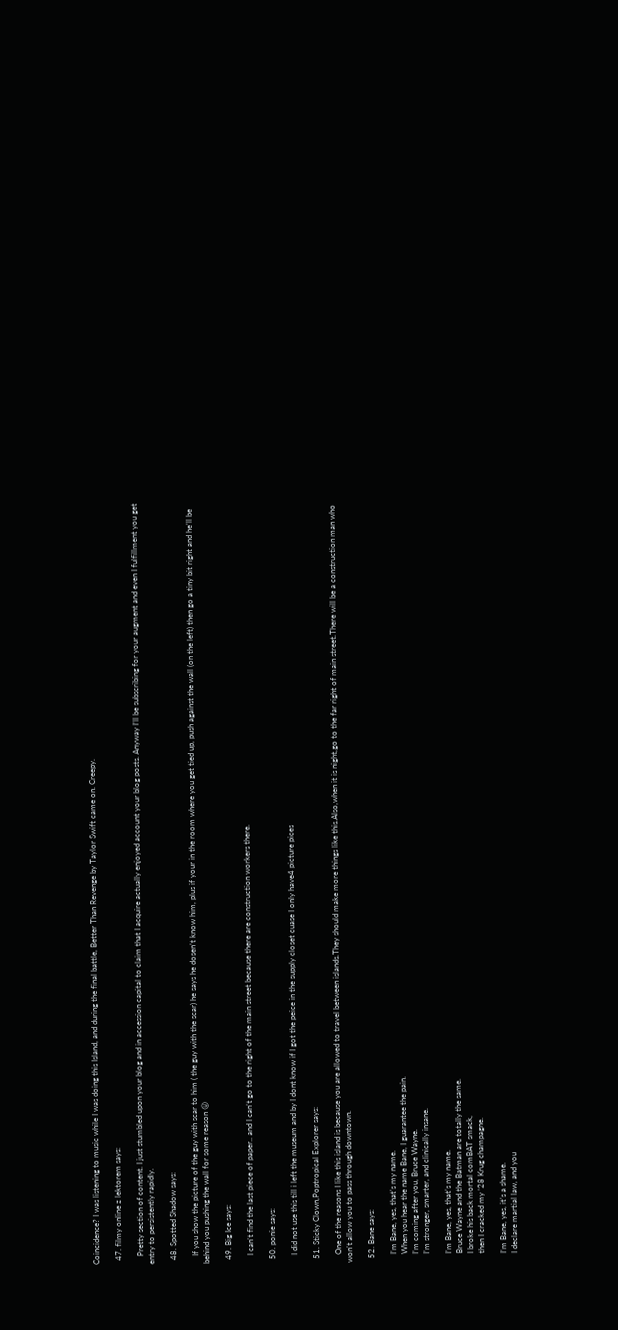Coincidence? I was listening to music while I was doing this Island, and during the final battle, Better Than Revenge by Taylor Swift came on. Creepy.

  47. filmy online z lektorem says:

    Pretty section of content. I just stumbled upon your blog and in accession capital to claim that I acquire actually enjoyed account your blog posts. Anyway I’ll be subscribing for your augment and even I fulfillment you get entry to persistently rapidly.

  48. Spotted Shadow says:

    If you show the picture of the guy with scar to him ( the guy with the scar) he says he dosen’t know him, plus if your in the room where you get tied up, push against the wall (on the left) then go a tiny bit right and he’ll be behind you pushing the wall for some reason 😛

  49. Big Ice says:

    I can’t find the last piece of paper.. and I can’t go to the right of the main street because there are construction workers there.

  50. ponie says:

    I did not use this till i left the museum and by I dont know if I got the peice in the supply closet cuase I only have4 picture pices

  51. Sticky Clown,Poptropical Explorer says:

    One of the reasons I like this island is because you are allowed to travel between islands.They should make more things like this.Also,when it is night,go to the far right of main street.There will be a construction man who won’t allow you to pass through downtown.

  52. Bane says:

    I’m Bane, yes, that’s my name.
    When you hear the name Bane, I guarantee the pain.
    I’m coming after you, Bruce Wayne.
    I’m stronger, smarter, and clinically insane.

    I’m Bane, yes, that’s my name.
    Bruce Wayne and the Batman are totally the same.
    I broke his back mortal comBAT smack,
    then I cracked my ’28 Krug champagne.

    I’m Bane, yes, it’s a shame.
    I declare martial law, and you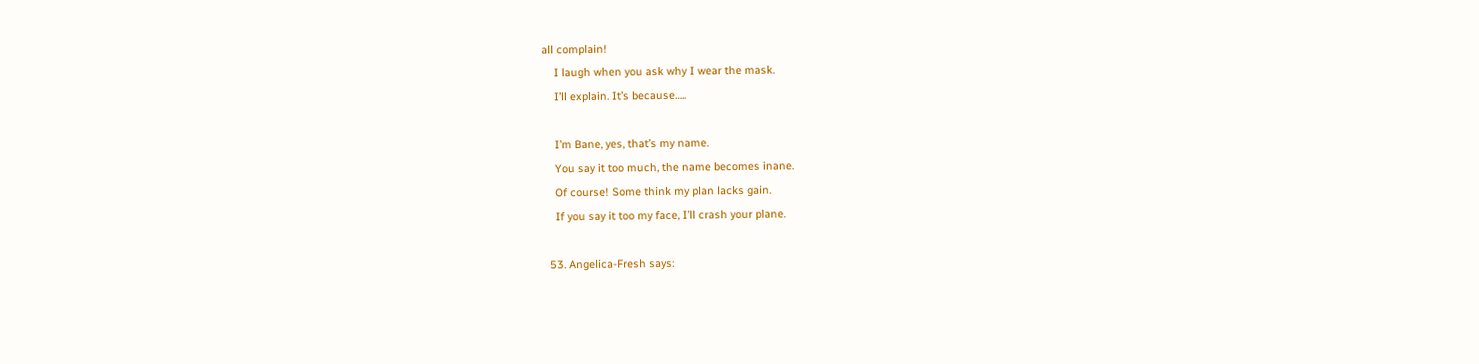all complain!
    I laugh when you ask why I wear the mask.
    I’ll explain. It’s because…..

    I’m Bane, yes, that’s my name.
    You say it too much, the name becomes inane.
    Of course! Some think my plan lacks gain.
    If you say it too my face, I’ll crash your plane.

  53. Angelica-Fresh says: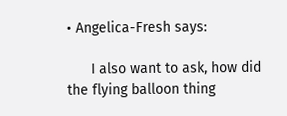• Angelica-Fresh says:

      I also want to ask, how did the flying balloon thing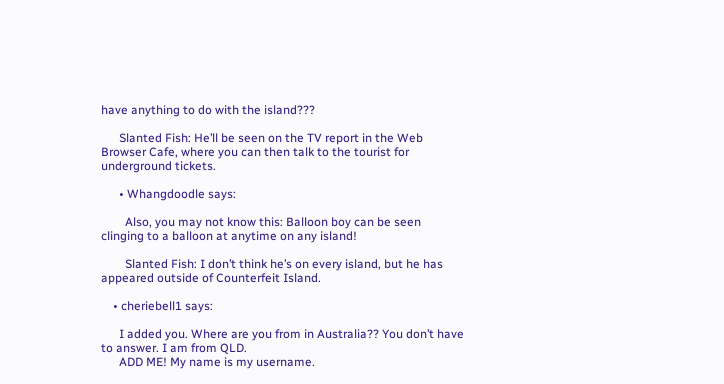have anything to do with the island???

      Slanted Fish: He’ll be seen on the TV report in the Web Browser Cafe, where you can then talk to the tourist for underground tickets.

      • Whangdoodle says:

        Also, you may not know this: Balloon boy can be seen clinging to a balloon at anytime on any island!

        Slanted Fish: I don’t think he’s on every island, but he has appeared outside of Counterfeit Island.

    • cheriebell1 says:

      I added you. Where are you from in Australia?? You don’t have to answer. I am from QLD.
      ADD ME! My name is my username.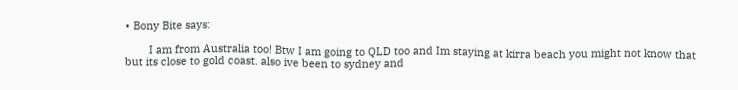• Bony Bite says:

        I am from Australia too! Btw I am going to QLD too and Im staying at kirra beach you might not know that but its close to gold coast. also ive been to sydney and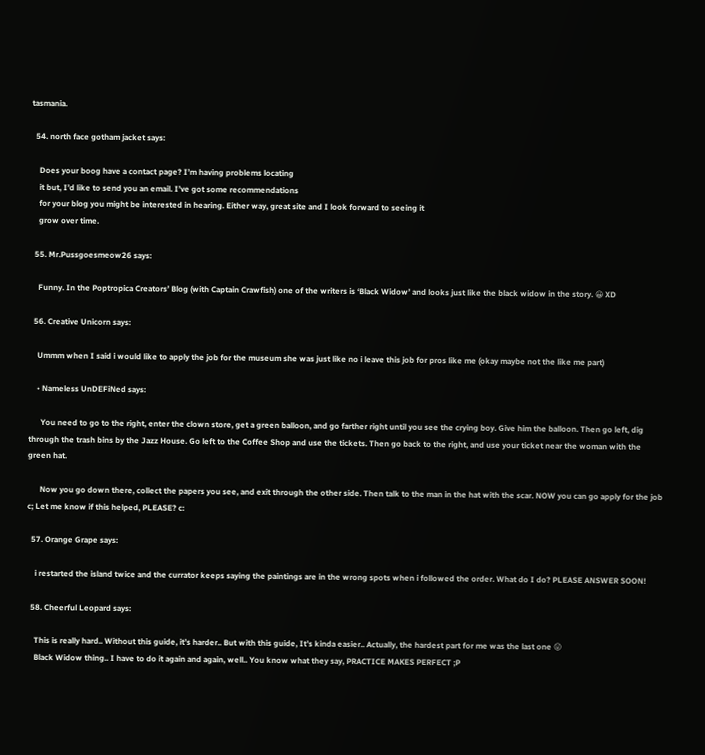tasmania.

  54. north face gotham jacket says:

    Does your boog have a contact page? I’m having problems locating
    it but, I’d like to send you an email. I’ve got some recommendations
    for your blog you might be interested in hearing. Either way, great site and I look forward to seeing it
    grow over time.

  55. Mr.Pussgoesmeow26 says:

    Funny. In the Poptropica Creators’ Blog (with Captain Crawfish) one of the writers is ‘Black Widow’ and looks just like the black widow in the story. 😀 XD

  56. Creative Unicorn says:

    Ummm when I said i would like to apply the job for the museum she was just like no i leave this job for pros like me (okay maybe not the like me part)

    • Nameless UnDEFiNed says:

      You need to go to the right, enter the clown store, get a green balloon, and go farther right until you see the crying boy. Give him the balloon. Then go left, dig through the trash bins by the Jazz House. Go left to the Coffee Shop and use the tickets. Then go back to the right, and use your ticket near the woman with the green hat.

      Now you go down there, collect the papers you see, and exit through the other side. Then talk to the man in the hat with the scar. NOW you can go apply for the job c; Let me know if this helped, PLEASE? c:

  57. Orange Grape says:

    i restarted the island twice and the currator keeps saying the paintings are in the wrong spots when i followed the order. What do I do? PLEASE ANSWER SOON!

  58. Cheerful Leopard says:

    This is really hard.. Without this guide, it’s harder.. But with this guide, It’s kinda easier.. Actually, the hardest part for me was the last one 😛
    Black Widow thing.. I have to do it again and again, well.. You know what they say, PRACTICE MAKES PERFECT ;P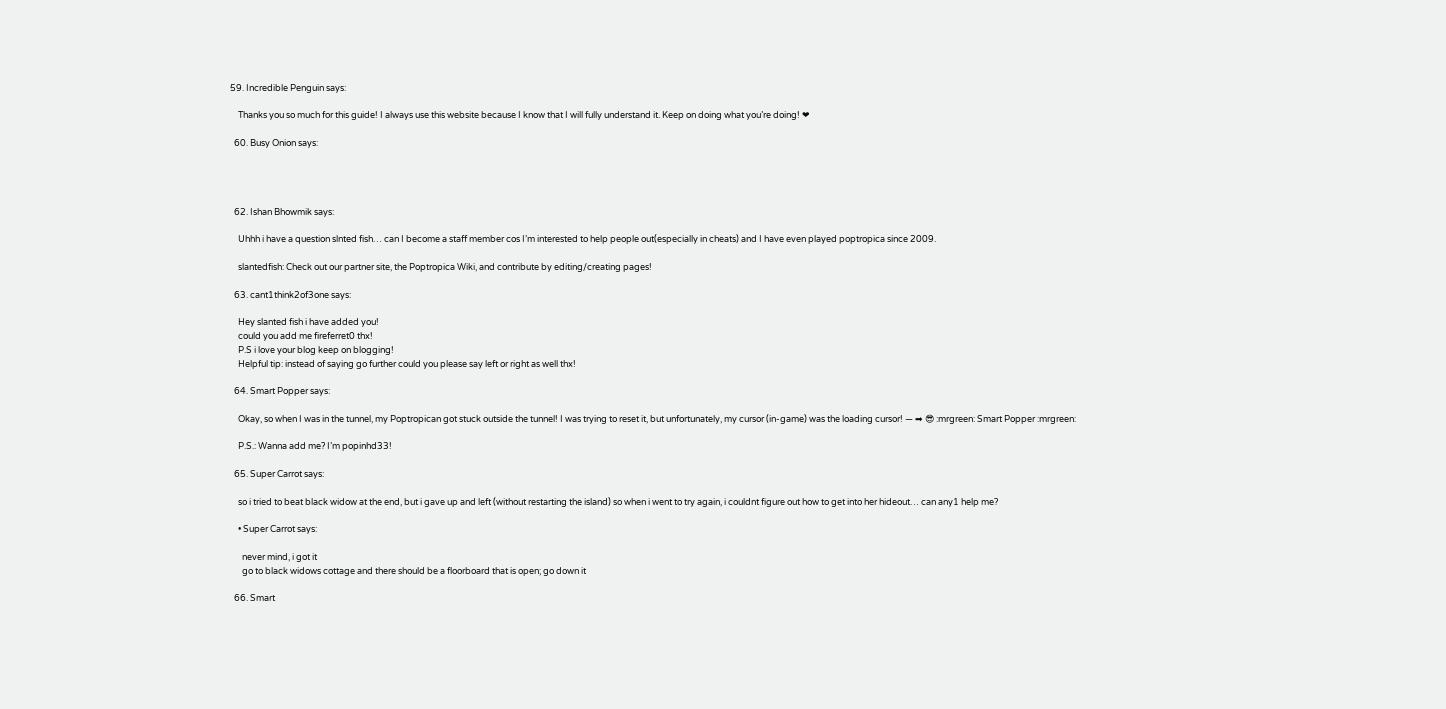59. Incredible Penguin says:

    Thanks you so much for this guide! I always use this website because I know that I will fully understand it. Keep on doing what you’re doing! ❤

  60. Busy Onion says:




  62. Ishan Bhowmik says:

    Uhhh i have a question slnted fish… can I become a staff member cos I’m interested to help people out(especially in cheats) and I have even played poptropica since 2009.

    slantedfish: Check out our partner site, the Poptropica Wiki, and contribute by editing/creating pages!

  63. cant1think2of3one says:

    Hey slanted fish i have added you!
    could you add me fireferret0 thx!
    P.S i love your blog keep on blogging!
    Helpful tip: instead of saying go further could you please say left or right as well thx!

  64. Smart Popper says:

    Okay, so when I was in the tunnel, my Poptropican got stuck outside the tunnel! I was trying to reset it, but unfortunately, my cursor (in-game) was the loading cursor! — ➡ 😎 :mrgreen: Smart Popper :mrgreen:

    P.S.: Wanna add me? I’m popinhd33!

  65. Super Carrot says:

    so i tried to beat black widow at the end, but i gave up and left (without restarting the island) so when i went to try again, i couldnt figure out how to get into her hideout… can any1 help me?

    • Super Carrot says:

      never mind, i got it
      go to black widows cottage and there should be a floorboard that is open; go down it

  66. Smart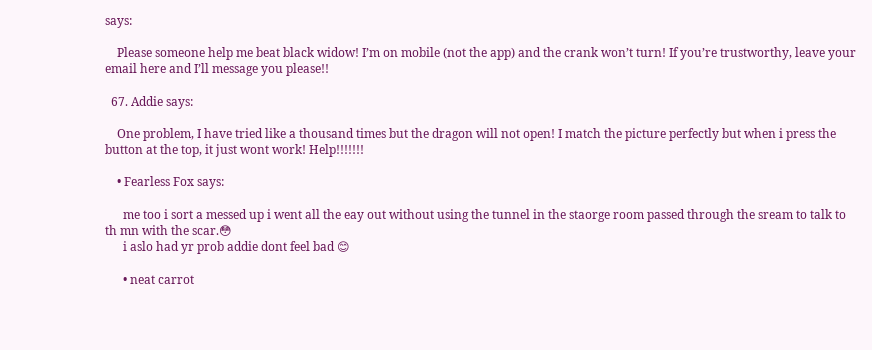says:

    Please someone help me beat black widow! I’m on mobile (not the app) and the crank won’t turn! If you’re trustworthy, leave your email here and I’ll message you please!!

  67. Addie says:

    One problem, I have tried like a thousand times but the dragon will not open! I match the picture perfectly but when i press the button at the top, it just wont work! Help!!!!!!!

    • Fearless Fox says:

      me too i sort a messed up i went all the eay out without using the tunnel in the staorge room passed through the sream to talk to th mn with the scar.😳
      i aslo had yr prob addie dont feel bad 😊

      • neat carrot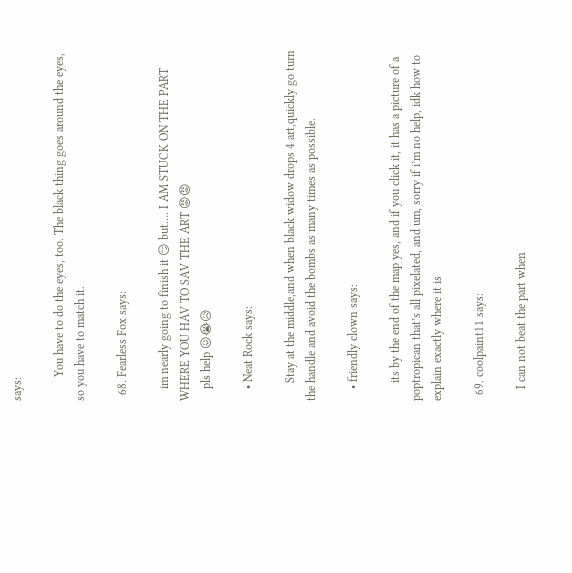says:

        You have to do the eyes, too. The black thing goes around the eyes, so you have to match it.

  68. Fearless Fox says:

    im nearly going to finish it 😏 but…. I AM STUCK ON THE PART WHERE YOU HAV TO SAV THE ART 😡😡
    pls help 😖😭😥

    • Neat Rock says:

      Stay at the middle,and when black widow drops 4 art,quickly go turn the handle and avoid the bombs as many times as possible.

    • friendly clown says:

      its by the end of the map yes, and if you click it, it has a picture of a poptropican that’s all pixelated, and um, sorry if i’m no help, idk how to explain exactly where it is

  69. coolpaint11 says:

    I can not beat the part when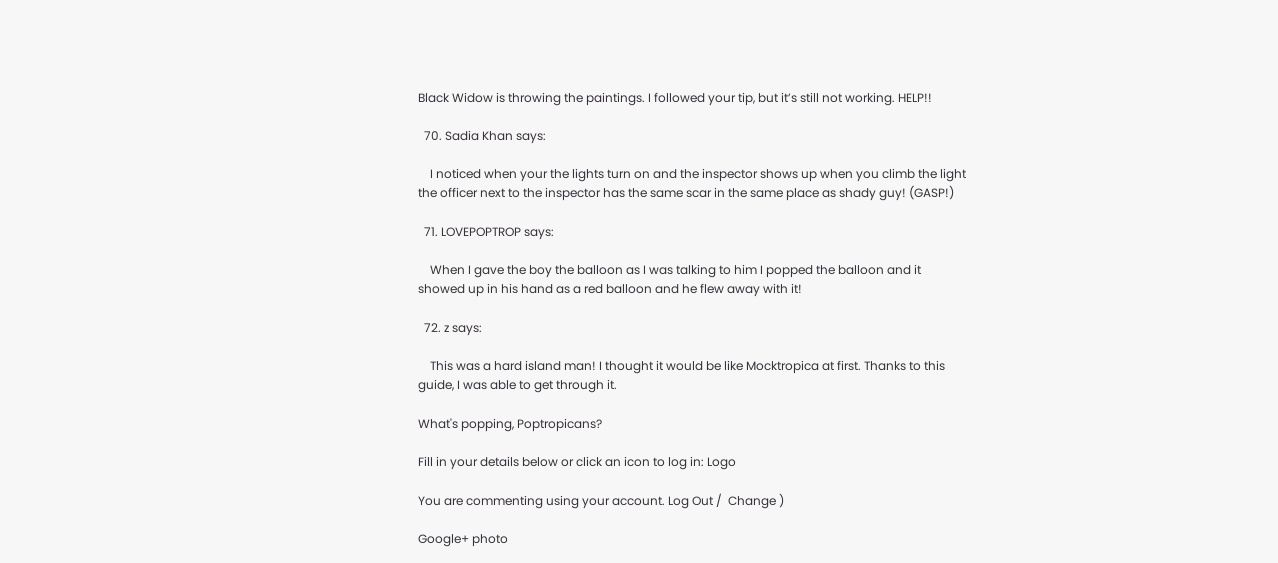Black Widow is throwing the paintings. I followed your tip, but it’s still not working. HELP!!

  70. Sadia Khan says:

    I noticed when your the lights turn on and the inspector shows up when you climb the light the officer next to the inspector has the same scar in the same place as shady guy! (GASP!)

  71. LOVEPOPTROP says:

    When I gave the boy the balloon as I was talking to him I popped the balloon and it showed up in his hand as a red balloon and he flew away with it!

  72. z says:

    This was a hard island man! I thought it would be like Mocktropica at first. Thanks to this guide, I was able to get through it.

What's popping, Poptropicans?

Fill in your details below or click an icon to log in: Logo

You are commenting using your account. Log Out /  Change )

Google+ photo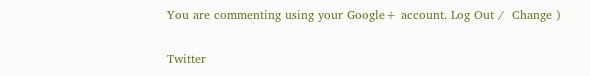You are commenting using your Google+ account. Log Out /  Change )

Twitter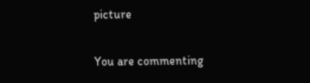picture

You are commenting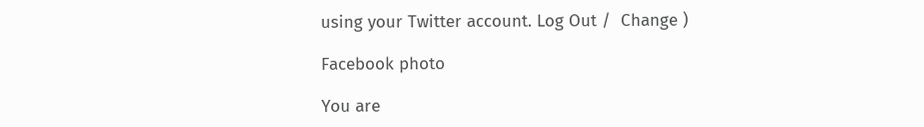using your Twitter account. Log Out /  Change )

Facebook photo

You are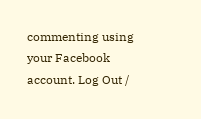commenting using your Facebook account. Log Out /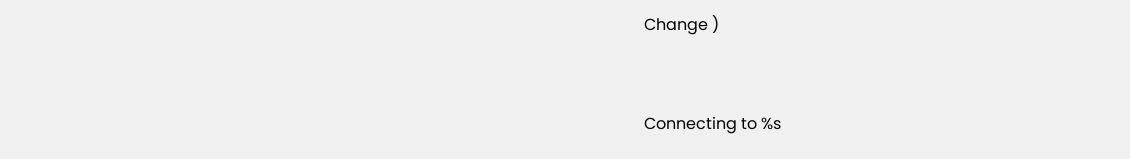Change )


Connecting to %s